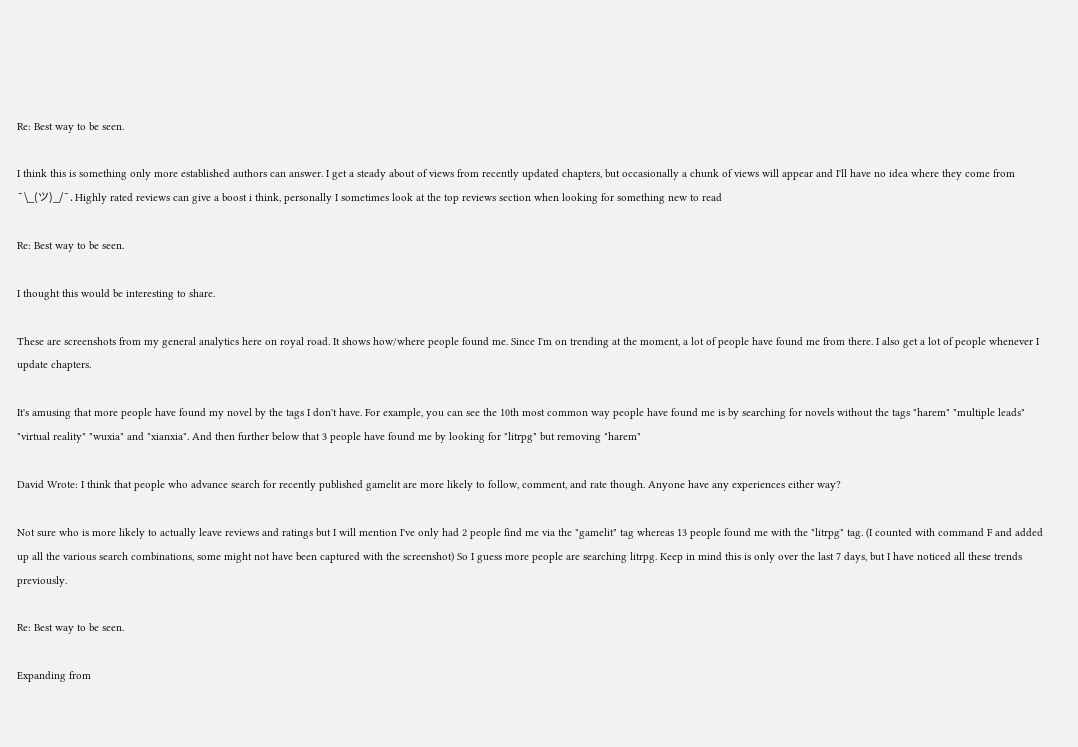Re: Best way to be seen.

I think this is something only more established authors can answer. I get a steady about of views from recently updated chapters, but occasionally a chunk of views will appear and I'll have no idea where they come from ¯\_(ツ)_/¯. Highly rated reviews can give a boost i think, personally I sometimes look at the top reviews section when looking for something new to read

Re: Best way to be seen.

I thought this would be interesting to share.

These are screenshots from my general analytics here on royal road. It shows how/where people found me. Since I'm on trending at the moment, a lot of people have found me from there. I also get a lot of people whenever I update chapters.

It's amusing that more people have found my novel by the tags I don't have. For example, you can see the 10th most common way people have found me is by searching for novels without the tags "harem" "multiple leads" "virtual reality" "wuxia" and "xianxia". And then further below that 3 people have found me by looking for "litrpg" but removing "harem"

David Wrote: I think that people who advance search for recently published gamelit are more likely to follow, comment, and rate though. Anyone have any experiences either way?

Not sure who is more likely to actually leave reviews and ratings but I will mention I've only had 2 people find me via the "gamelit" tag whereas 13 people found me with the "litrpg" tag. (I counted with command F and added up all the various search combinations, some might not have been captured with the screenshot) So I guess more people are searching litrpg. Keep in mind this is only over the last 7 days, but I have noticed all these trends previously.

Re: Best way to be seen.

Expanding from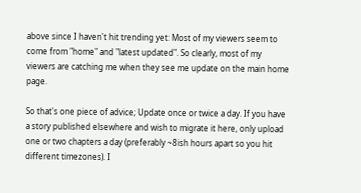above since I haven't hit trending yet: Most of my viewers seem to come from "home" and "latest updated". So clearly, most of my viewers are catching me when they see me update on the main home page.

So that's one piece of advice; Update once or twice a day. If you have a story published elsewhere and wish to migrate it here, only upload one or two chapters a day (preferably ~8ish hours apart so you hit different timezones). I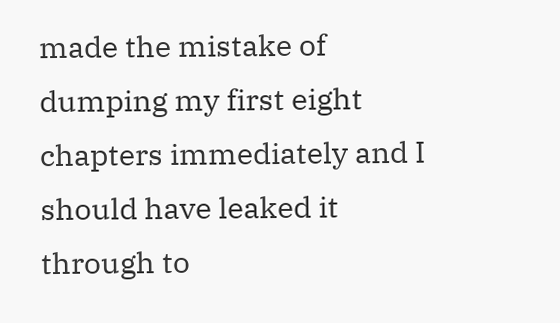made the mistake of dumping my first eight chapters immediately and I should have leaked it through to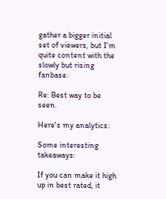gather a bigger initial set of viewers, but I'm quite content with the slowly but rising fanbase.

Re: Best way to be seen.

Here's my analytics:

Some interesting takeaways:

If you can make it high up in best rated, it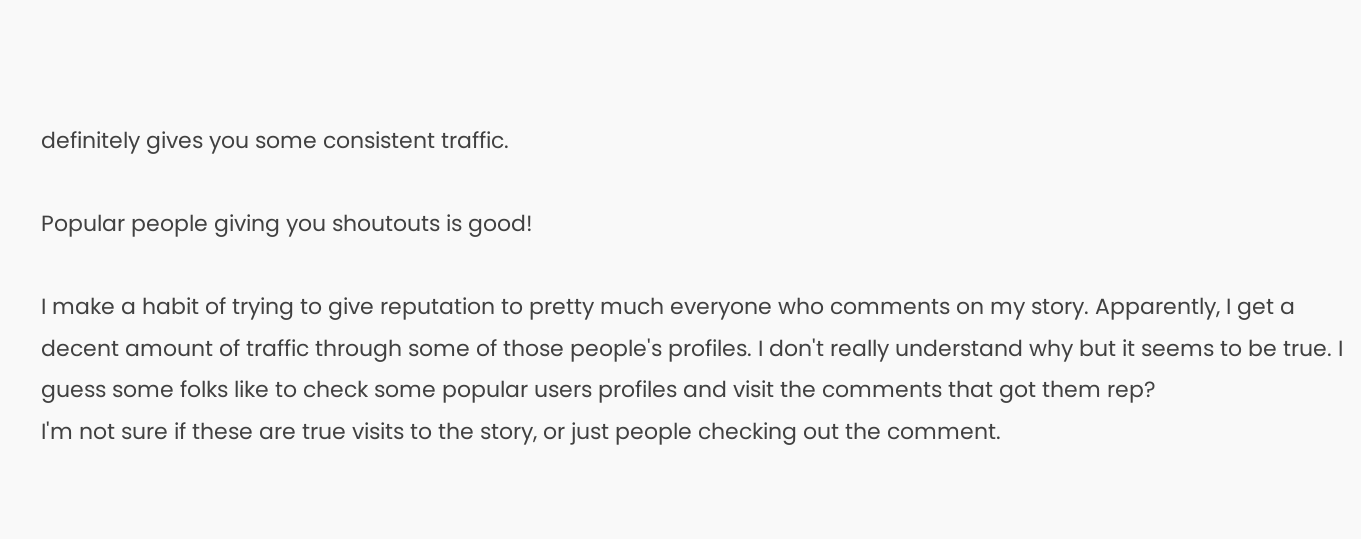definitely gives you some consistent traffic.

Popular people giving you shoutouts is good!

I make a habit of trying to give reputation to pretty much everyone who comments on my story. Apparently, I get a decent amount of traffic through some of those people's profiles. I don't really understand why but it seems to be true. I guess some folks like to check some popular users profiles and visit the comments that got them rep?
I'm not sure if these are true visits to the story, or just people checking out the comment.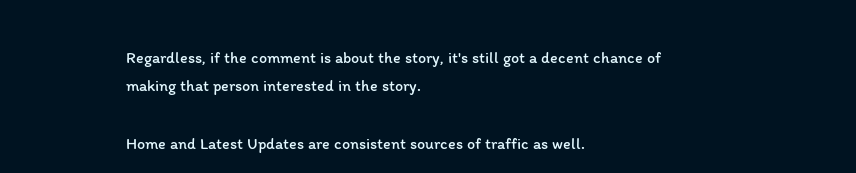Regardless, if the comment is about the story, it's still got a decent chance of making that person interested in the story.

Home and Latest Updates are consistent sources of traffic as well.